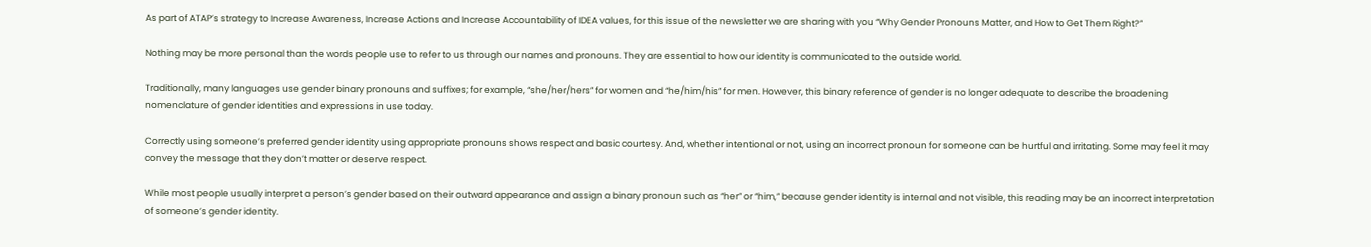As part of ATAP’s strategy to Increase Awareness, Increase Actions and Increase Accountability of IDEA values, for this issue of the newsletter we are sharing with you “Why Gender Pronouns Matter, and How to Get Them Right?”

Nothing may be more personal than the words people use to refer to us through our names and pronouns. They are essential to how our identity is communicated to the outside world.

Traditionally, many languages use gender binary pronouns and suffixes; for example, “she/her/hers” for women and “he/him/his” for men. However, this binary reference of gender is no longer adequate to describe the broadening nomenclature of gender identities and expressions in use today.

Correctly using someone’s preferred gender identity using appropriate pronouns shows respect and basic courtesy. And, whether intentional or not, using an incorrect pronoun for someone can be hurtful and irritating. Some may feel it may convey the message that they don’t matter or deserve respect.

While most people usually interpret a person’s gender based on their outward appearance and assign a binary pronoun such as “her” or “him,” because gender identity is internal and not visible, this reading may be an incorrect interpretation of someone’s gender identity.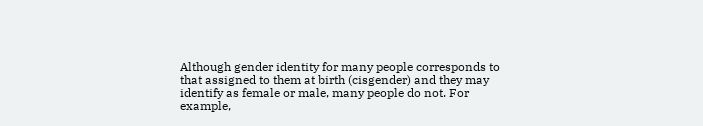Although gender identity for many people corresponds to that assigned to them at birth (cisgender) and they may identify as female or male, many people do not. For example,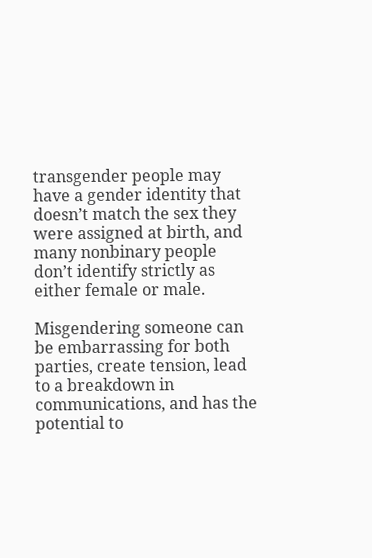transgender people may have a gender identity that doesn’t match the sex they were assigned at birth, and many nonbinary people don’t identify strictly as either female or male.

Misgendering someone can be embarrassing for both parties, create tension, lead to a breakdown in communications, and has the potential to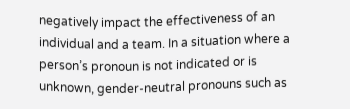negatively impact the effectiveness of an individual and a team. In a situation where a person’s pronoun is not indicated or is unknown, gender-neutral pronouns such as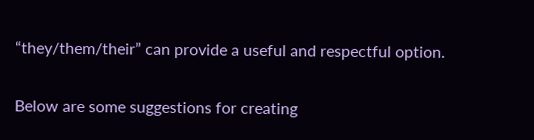“they/them/their” can provide a useful and respectful option.

Below are some suggestions for creating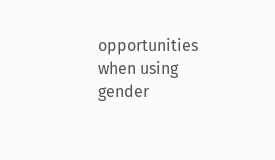opportunities when using gender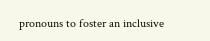pronouns to foster an inclusive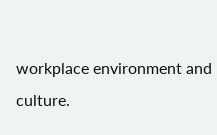workplace environment and culture.